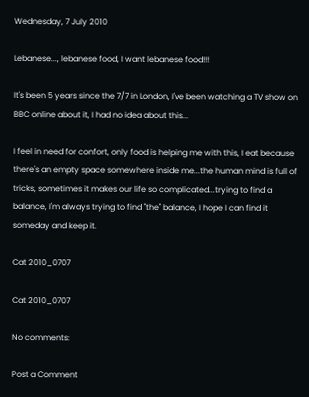Wednesday, 7 July 2010

Lebanese..., lebanese food, I want lebanese food!!!

It's been 5 years since the 7/7 in London, I've been watching a TV show on BBC online about it, I had no idea about this...

I feel in need for confort, only food is helping me with this, I eat because there's an empty space somewhere inside me...the human mind is full of tricks, sometimes it makes our life so complicated...trying to find a balance, I'm always trying to find "the" balance, I hope I can find it someday and keep it.

Cat 2010_0707

Cat 2010_0707

No comments:

Post a Comment